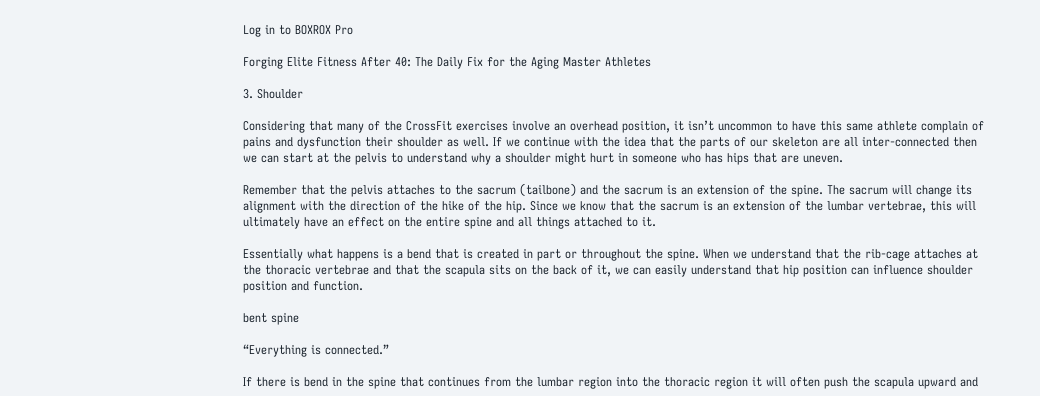Log in to BOXROX Pro

Forging Elite Fitness After 40: The Daily Fix for the Aging Master Athletes

3. Shoulder

Considering that many of the CrossFit exercises involve an overhead position, it isn’t uncommon to have this same athlete complain of pains and dysfunction their shoulder as well. If we continue with the idea that the parts of our skeleton are all inter-connected then we can start at the pelvis to understand why a shoulder might hurt in someone who has hips that are uneven.

Remember that the pelvis attaches to the sacrum (tailbone) and the sacrum is an extension of the spine. The sacrum will change its alignment with the direction of the hike of the hip. Since we know that the sacrum is an extension of the lumbar vertebrae, this will ultimately have an effect on the entire spine and all things attached to it.

Essentially what happens is a bend that is created in part or throughout the spine. When we understand that the rib-cage attaches at the thoracic vertebrae and that the scapula sits on the back of it, we can easily understand that hip position can influence shoulder position and function.

bent spine

“Everything is connected.”

If there is bend in the spine that continues from the lumbar region into the thoracic region it will often push the scapula upward and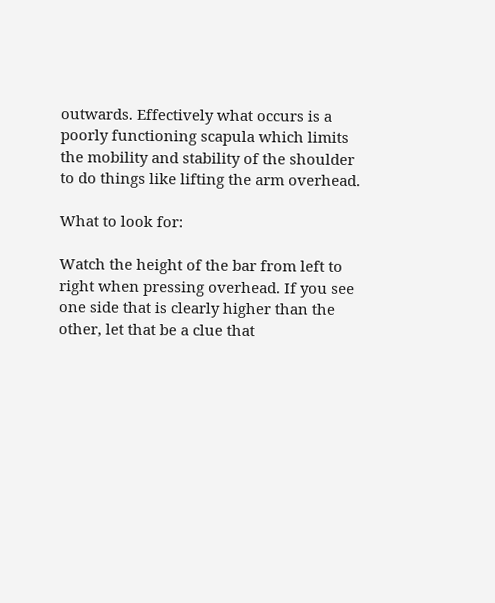outwards. Effectively what occurs is a poorly functioning scapula which limits the mobility and stability of the shoulder to do things like lifting the arm overhead.

What to look for:

Watch the height of the bar from left to right when pressing overhead. If you see one side that is clearly higher than the other, let that be a clue that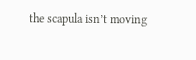the scapula isn’t moving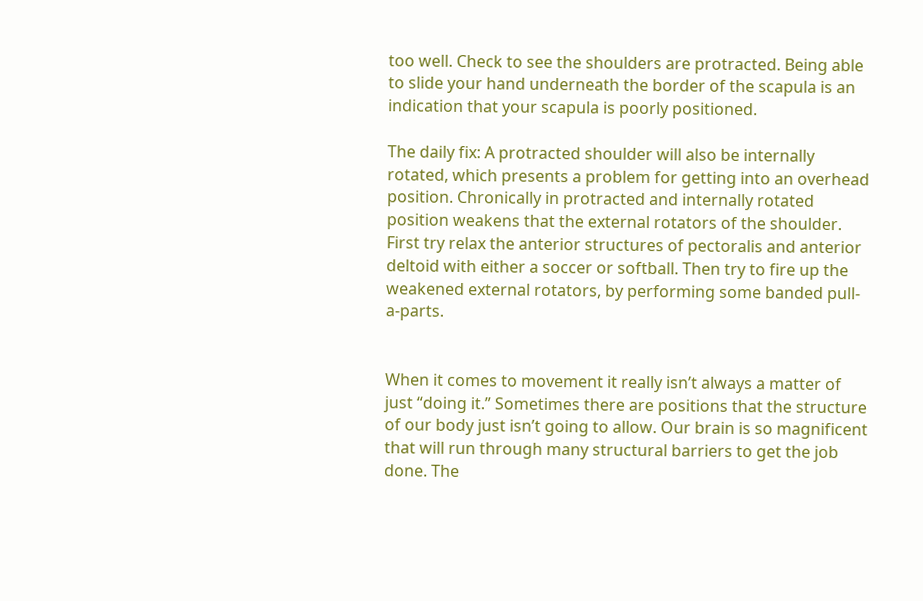too well. Check to see the shoulders are protracted. Being able to slide your hand underneath the border of the scapula is an indication that your scapula is poorly positioned.

The daily fix: A protracted shoulder will also be internally rotated, which presents a problem for getting into an overhead position. Chronically in protracted and internally rotated position weakens that the external rotators of the shoulder. First try relax the anterior structures of pectoralis and anterior deltoid with either a soccer or softball. Then try to fire up the weakened external rotators, by performing some banded pull-a-parts.


When it comes to movement it really isn’t always a matter of just “doing it.” Sometimes there are positions that the structure of our body just isn’t going to allow. Our brain is so magnificent that will run through many structural barriers to get the job done. The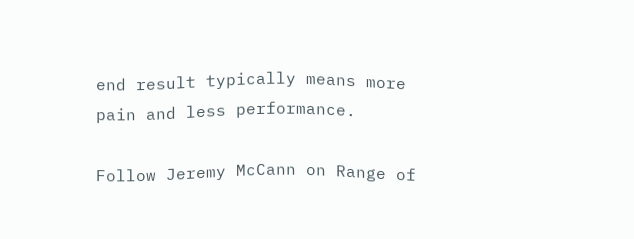end result typically means more pain and less performance.

Follow Jeremy McCann on Range of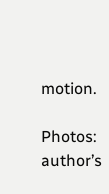motion.

Photos: author’s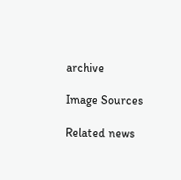archive

Image Sources

Related news